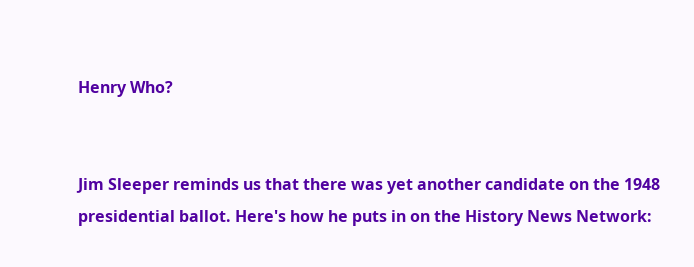Henry Who?


Jim Sleeper reminds us that there was yet another candidate on the 1948 presidential ballot. Here's how he puts in on the History News Network: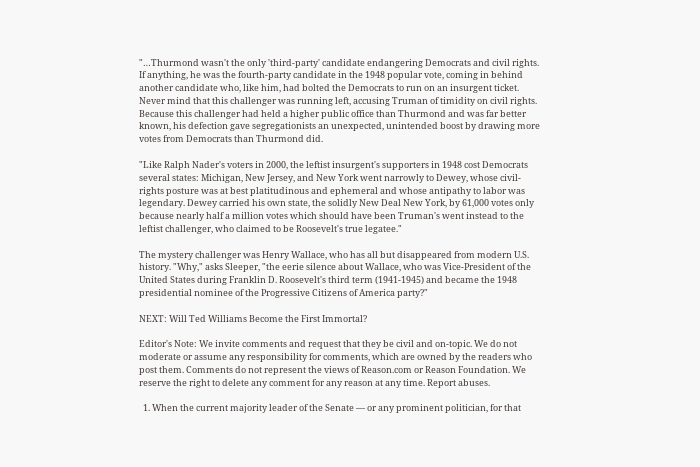"…Thurmond wasn't the only 'third-party' candidate endangering Democrats and civil rights. If anything, he was the fourth-party candidate in the 1948 popular vote, coming in behind another candidate who, like him, had bolted the Democrats to run on an insurgent ticket. Never mind that this challenger was running left, accusing Truman of timidity on civil rights. Because this challenger had held a higher public office than Thurmond and was far better known, his defection gave segregationists an unexpected, unintended boost by drawing more votes from Democrats than Thurmond did.

"Like Ralph Nader's voters in 2000, the leftist insurgent's supporters in 1948 cost Democrats several states: Michigan, New Jersey, and New York went narrowly to Dewey, whose civil-rights posture was at best platitudinous and ephemeral and whose antipathy to labor was legendary. Dewey carried his own state, the solidly New Deal New York, by 61,000 votes only because nearly half a million votes which should have been Truman's went instead to the leftist challenger, who claimed to be Roosevelt's true legatee."

The mystery challenger was Henry Wallace, who has all but disappeared from modern U.S. history. "Why," asks Sleeper, "the eerie silence about Wallace, who was Vice-President of the United States during Franklin D. Roosevelt's third term (1941-1945) and became the 1948 presidential nominee of the Progressive Citizens of America party?"

NEXT: Will Ted Williams Become the First Immortal?

Editor's Note: We invite comments and request that they be civil and on-topic. We do not moderate or assume any responsibility for comments, which are owned by the readers who post them. Comments do not represent the views of Reason.com or Reason Foundation. We reserve the right to delete any comment for any reason at any time. Report abuses.

  1. When the current majority leader of the Senate — or any prominent politician, for that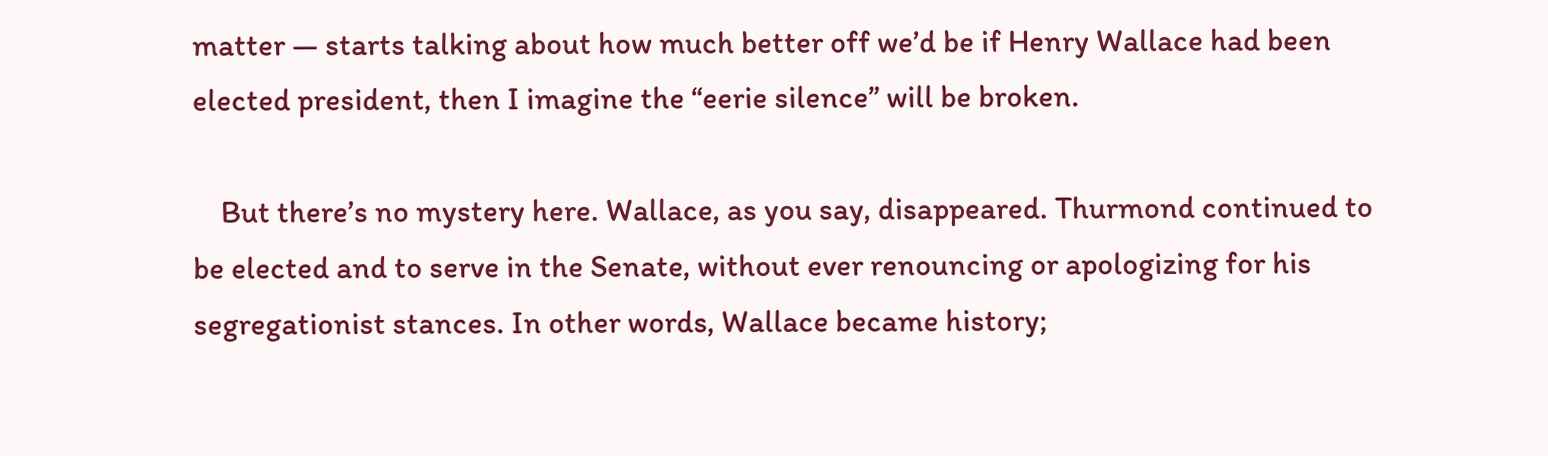matter — starts talking about how much better off we’d be if Henry Wallace had been elected president, then I imagine the “eerie silence” will be broken.

    But there’s no mystery here. Wallace, as you say, disappeared. Thurmond continued to be elected and to serve in the Senate, without ever renouncing or apologizing for his segregationist stances. In other words, Wallace became history;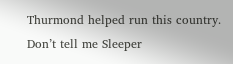Thurmond helped run this country. Don’t tell me Sleeper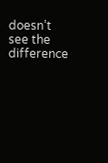doesn’t see the difference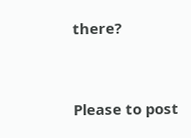there?


Please to post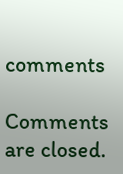comments

Comments are closed.